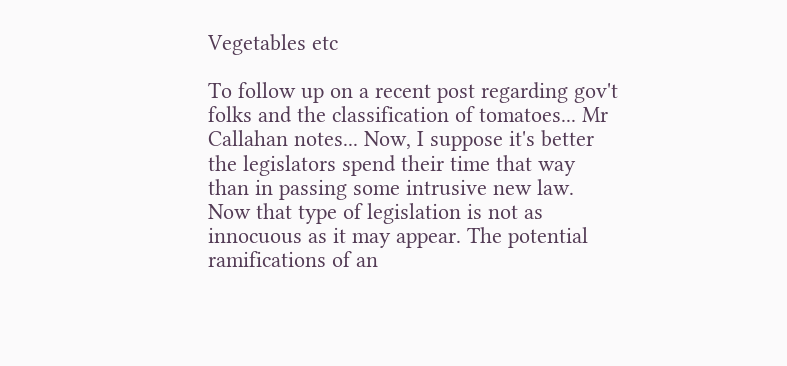Vegetables etc

To follow up on a recent post regarding gov't folks and the classification of tomatoes... Mr Callahan notes... Now, I suppose it's better the legislators spend their time that way than in passing some intrusive new law. Now that type of legislation is not as innocuous as it may appear. The potential ramifications of an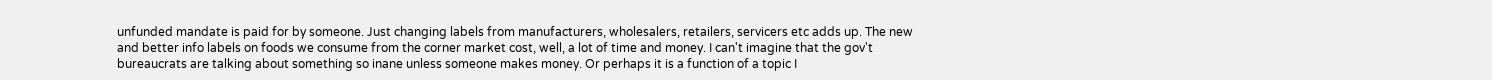unfunded mandate is paid for by someone. Just changing labels from manufacturers, wholesalers, retailers, servicers etc adds up. The new and better info labels on foods we consume from the corner market cost, well, a lot of time and money. I can't imagine that the gov't bureaucrats are talking about something so inane unless someone makes money. Or perhaps it is a function of a topic I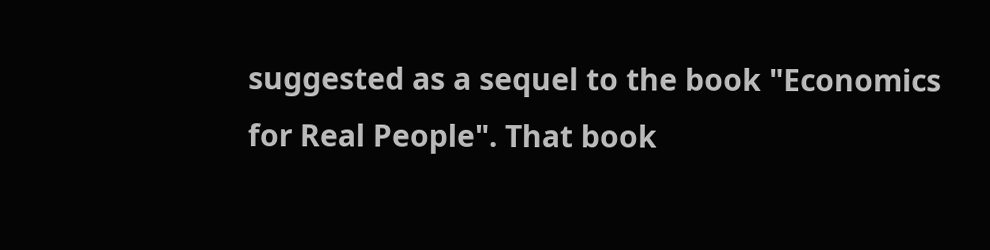suggested as a sequel to the book "Economics for Real People". That book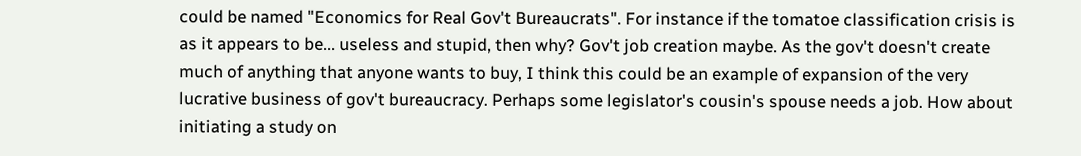could be named "Economics for Real Gov't Bureaucrats". For instance if the tomatoe classification crisis is as it appears to be... useless and stupid, then why? Gov't job creation maybe. As the gov't doesn't create much of anything that anyone wants to buy, I think this could be an example of expansion of the very lucrative business of gov't bureaucracy. Perhaps some legislator's cousin's spouse needs a job. How about initiating a study on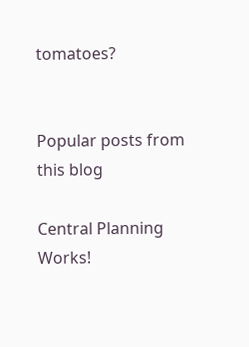tomatoes?


Popular posts from this blog

Central Planning Works!